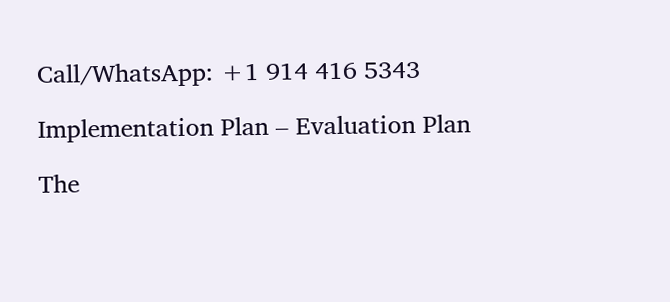Call/WhatsApp: +1 914 416 5343

Implementation Plan – Evaluation Plan

The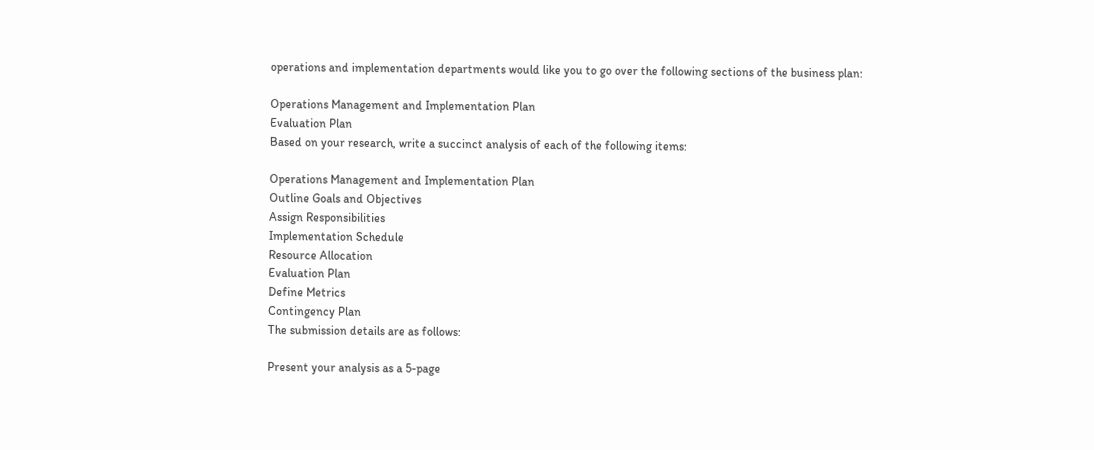operations and implementation departments would like you to go over the following sections of the business plan:

Operations Management and Implementation Plan
Evaluation Plan
Based on your research, write a succinct analysis of each of the following items:

Operations Management and Implementation Plan
Outline Goals and Objectives
Assign Responsibilities
Implementation Schedule
Resource Allocation
Evaluation Plan
Define Metrics
Contingency Plan
The submission details are as follows:

Present your analysis as a 5-page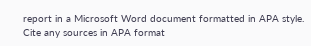report in a Microsoft Word document formatted in APA style.
Cite any sources in APA format